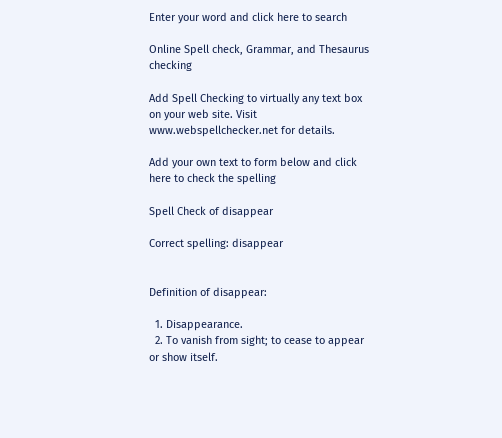Enter your word and click here to search

Online Spell check, Grammar, and Thesaurus checking

Add Spell Checking to virtually any text box on your web site. Visit www.webspellchecker.net for details.

Add your own text to form below and click here to check the spelling

Spell Check of disappear

Correct spelling: disappear


Definition of disappear:

  1. Disappearance.
  2. To vanish from sight; to cease to appear or show itself.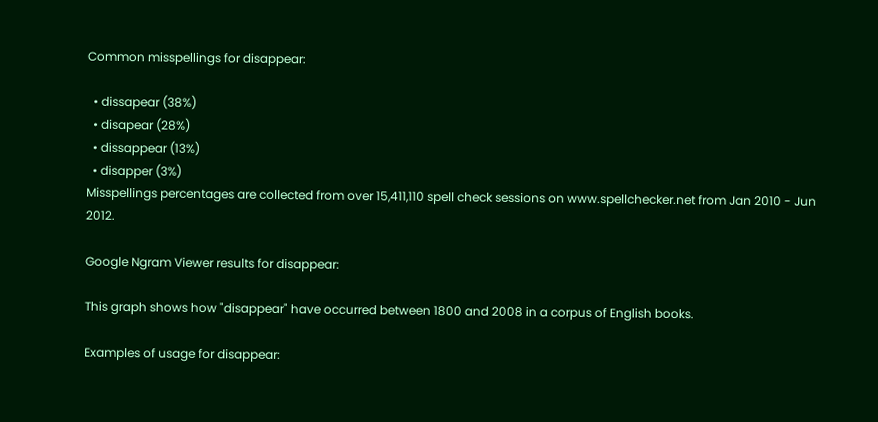Common misspellings for disappear:

  • dissapear (38%)
  • disapear (28%)
  • dissappear (13%)
  • disapper (3%)
Misspellings percentages are collected from over 15,411,110 spell check sessions on www.spellchecker.net from Jan 2010 - Jun 2012.

Google Ngram Viewer results for disappear:

This graph shows how "disappear" have occurred between 1800 and 2008 in a corpus of English books.

Examples of usage for disappear: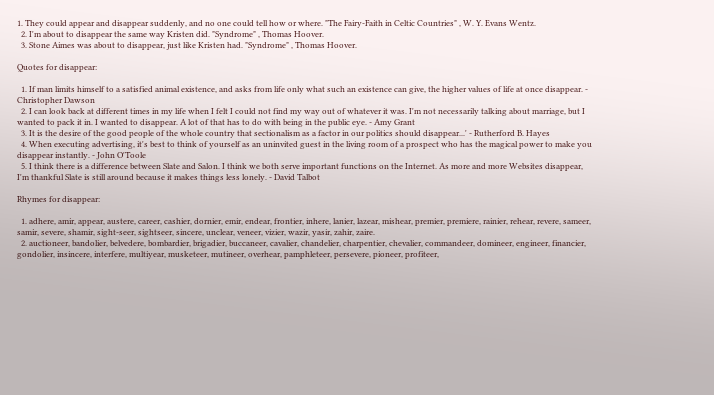1. They could appear and disappear suddenly, and no one could tell how or where. "The Fairy-Faith in Celtic Countries" , W. Y. Evans Wentz.
  2. I'm about to disappear the same way Kristen did. "Syndrome" , Thomas Hoover.
  3. Stone Aimes was about to disappear, just like Kristen had. "Syndrome" , Thomas Hoover.

Quotes for disappear:

  1. If man limits himself to a satisfied animal existence, and asks from life only what such an existence can give, the higher values of life at once disappear. - Christopher Dawson
  2. I can look back at different times in my life when I felt I could not find my way out of whatever it was. I'm not necessarily talking about marriage, but I wanted to pack it in. I wanted to disappear. A lot of that has to do with being in the public eye. - Amy Grant
  3. It is the desire of the good people of the whole country that sectionalism as a factor in our politics should disappear...' - Rutherford B. Hayes
  4. When executing advertising, it's best to think of yourself as an uninvited guest in the living room of a prospect who has the magical power to make you disappear instantly. - John O'Toole
  5. I think there is a difference between Slate and Salon. I think we both serve important functions on the Internet. As more and more Websites disappear, I'm thankful Slate is still around because it makes things less lonely. - David Talbot

Rhymes for disappear:

  1. adhere, amir, appear, austere, career, cashier, dornier, emir, endear, frontier, inhere, lanier, lazear, mishear, premier, premiere, rainier, rehear, revere, sameer, samir, severe, shamir, sight-seer, sightseer, sincere, unclear, veneer, vizier, wazir, yasir, zahir, zaire.
  2. auctioneer, bandolier, belvedere, bombardier, brigadier, buccaneer, cavalier, chandelier, charpentier, chevalier, commandeer, domineer, engineer, financier, gondolier, insincere, interfere, multiyear, musketeer, mutineer, overhear, pamphleteer, persevere, pioneer, profiteer,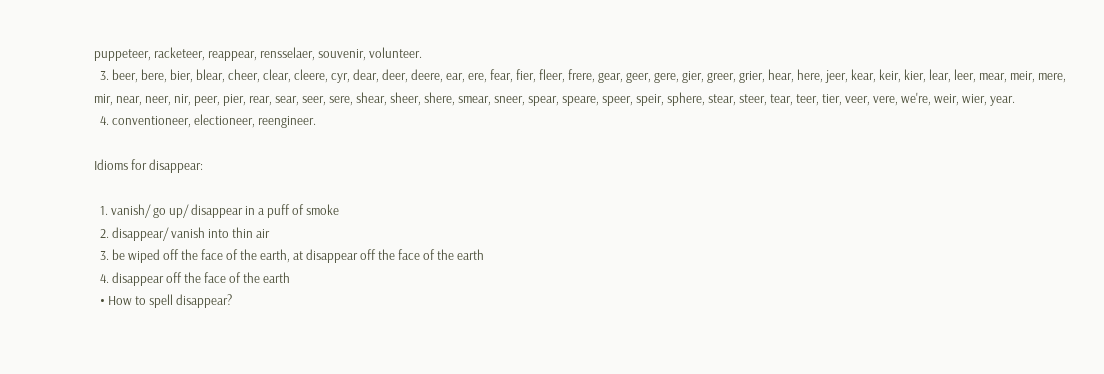puppeteer, racketeer, reappear, rensselaer, souvenir, volunteer.
  3. beer, bere, bier, blear, cheer, clear, cleere, cyr, dear, deer, deere, ear, ere, fear, fier, fleer, frere, gear, geer, gere, gier, greer, grier, hear, here, jeer, kear, keir, kier, lear, leer, mear, meir, mere, mir, near, neer, nir, peer, pier, rear, sear, seer, sere, shear, sheer, shere, smear, sneer, spear, speare, speer, speir, sphere, stear, steer, tear, teer, tier, veer, vere, we're, weir, wier, year.
  4. conventioneer, electioneer, reengineer.

Idioms for disappear:

  1. vanish/ go up/ disappear in a puff of smoke
  2. disappear/ vanish into thin air
  3. be wiped off the face of the earth, at disappear off the face of the earth
  4. disappear off the face of the earth
  • How to spell disappear?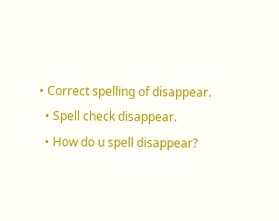• Correct spelling of disappear.
  • Spell check disappear.
  • How do u spell disappear?